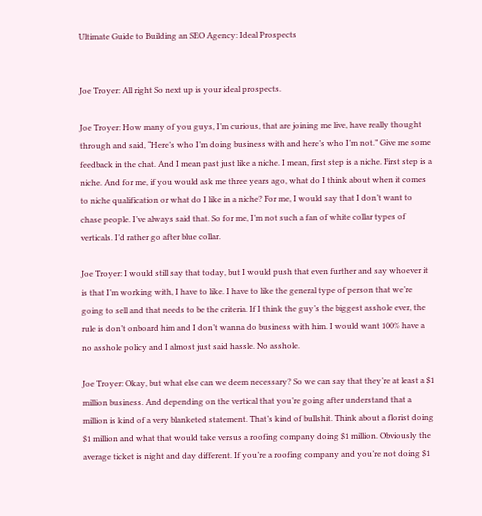Ultimate Guide to Building an SEO Agency: Ideal Prospects


Joe Troyer: All right So next up is your ideal prospects.

Joe Troyer: How many of you guys, I’m curious, that are joining me live, have really thought through and said, “Here’s who I’m doing business with and here’s who I’m not.” Give me some feedback in the chat. And I mean past just like a niche. I mean, first step is a niche. First step is a niche. And for me, if you would ask me three years ago, what do I think about when it comes to niche qualification or what do I like in a niche? For me, I would say that I don’t want to chase people. I’ve always said that. So for me, I’m not such a fan of white collar types of verticals. I’d rather go after blue collar.

Joe Troyer: I would still say that today, but I would push that even further and say whoever it is that I’m working with, I have to like. I have to like the general type of person that we’re going to sell and that needs to be the criteria. If I think the guy’s the biggest asshole ever, the rule is don’t onboard him and I don’t wanna do business with him. I would want 100% have a no asshole policy and I almost just said hassle. No asshole.

Joe Troyer: Okay, but what else can we deem necessary? So we can say that they’re at least a $1 million business. And depending on the vertical that you’re going after understand that a million is kind of a very blanketed statement. That’s kind of bullshit. Think about a florist doing $1 million and what that would take versus a roofing company doing $1 million. Obviously the average ticket is night and day different. If you’re a roofing company and you’re not doing $1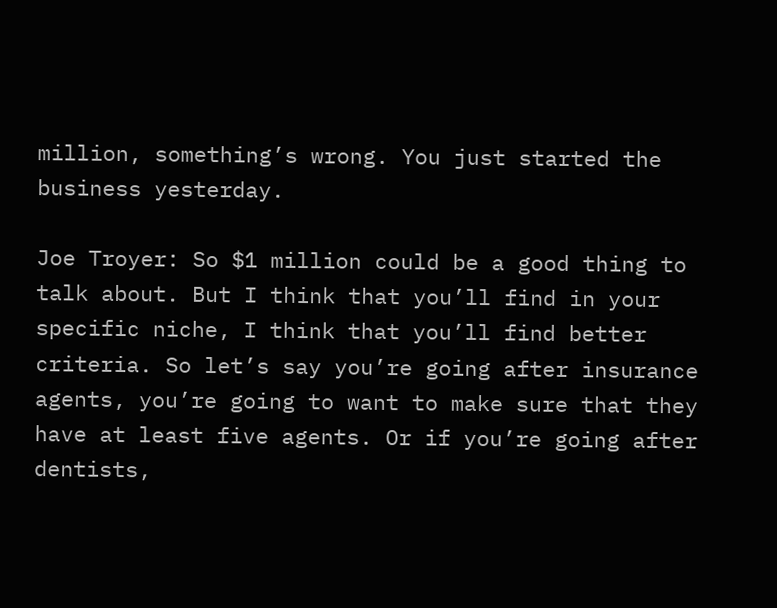million, something’s wrong. You just started the business yesterday.

Joe Troyer: So $1 million could be a good thing to talk about. But I think that you’ll find in your specific niche, I think that you’ll find better criteria. So let’s say you’re going after insurance agents, you’re going to want to make sure that they have at least five agents. Or if you’re going after dentists,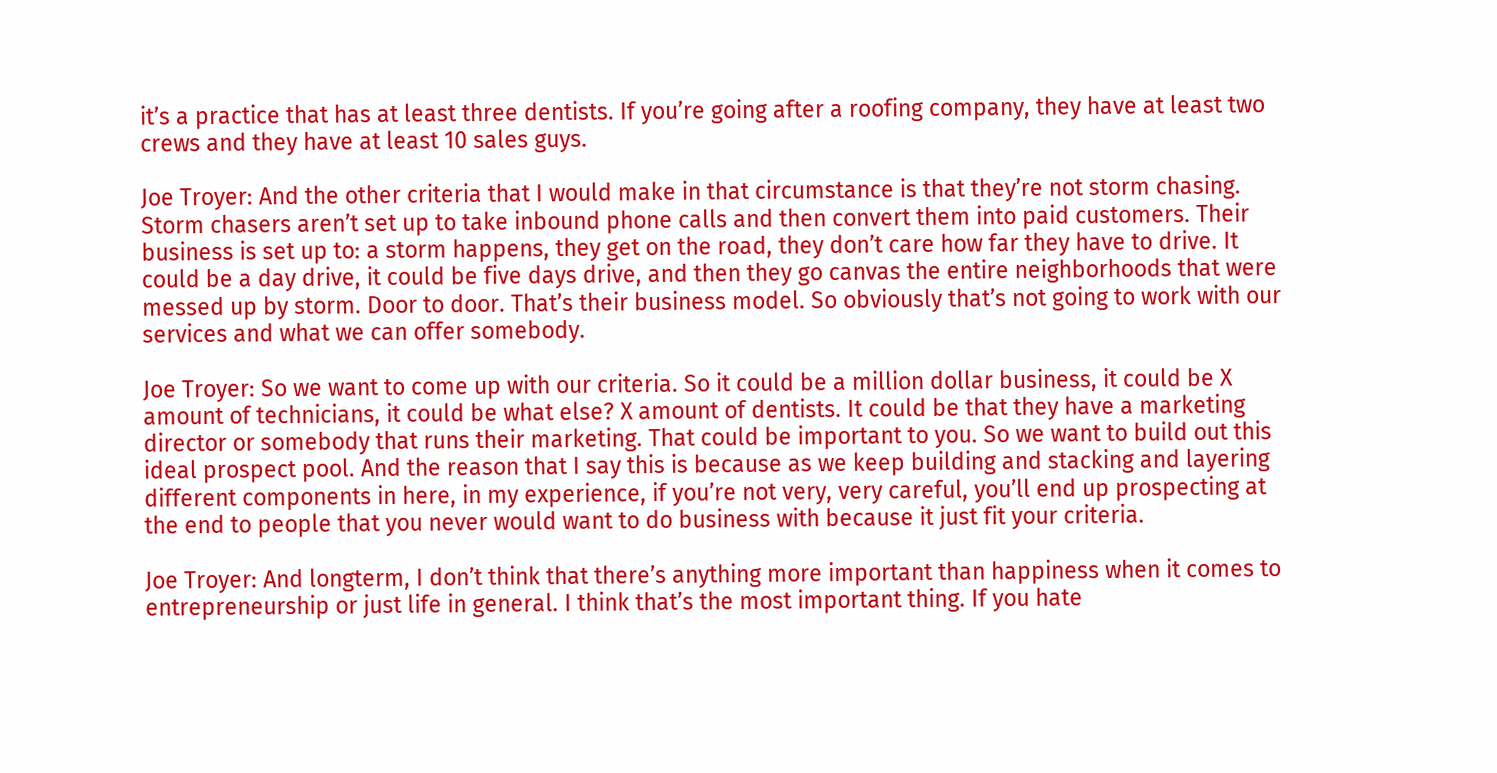it’s a practice that has at least three dentists. If you’re going after a roofing company, they have at least two crews and they have at least 10 sales guys.

Joe Troyer: And the other criteria that I would make in that circumstance is that they’re not storm chasing. Storm chasers aren’t set up to take inbound phone calls and then convert them into paid customers. Their business is set up to: a storm happens, they get on the road, they don’t care how far they have to drive. It could be a day drive, it could be five days drive, and then they go canvas the entire neighborhoods that were messed up by storm. Door to door. That’s their business model. So obviously that’s not going to work with our services and what we can offer somebody.

Joe Troyer: So we want to come up with our criteria. So it could be a million dollar business, it could be X amount of technicians, it could be what else? X amount of dentists. It could be that they have a marketing director or somebody that runs their marketing. That could be important to you. So we want to build out this ideal prospect pool. And the reason that I say this is because as we keep building and stacking and layering different components in here, in my experience, if you’re not very, very careful, you’ll end up prospecting at the end to people that you never would want to do business with because it just fit your criteria.

Joe Troyer: And longterm, I don’t think that there’s anything more important than happiness when it comes to entrepreneurship or just life in general. I think that’s the most important thing. If you hate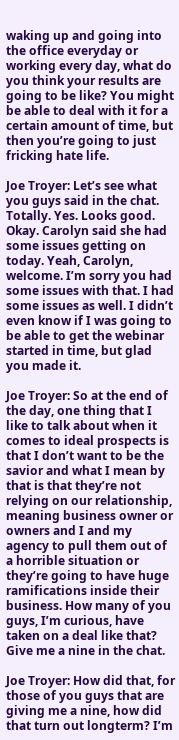waking up and going into the office everyday or working every day, what do you think your results are going to be like? You might be able to deal with it for a certain amount of time, but then you’re going to just fricking hate life.

Joe Troyer: Let’s see what you guys said in the chat. Totally. Yes. Looks good. Okay. Carolyn said she had some issues getting on today. Yeah, Carolyn, welcome. I’m sorry you had some issues with that. I had some issues as well. I didn’t even know if I was going to be able to get the webinar started in time, but glad you made it.

Joe Troyer: So at the end of the day, one thing that I like to talk about when it comes to ideal prospects is that I don’t want to be the savior and what I mean by that is that they’re not relying on our relationship, meaning business owner or owners and I and my agency to pull them out of a horrible situation or they’re going to have huge ramifications inside their business. How many of you guys, I’m curious, have taken on a deal like that? Give me a nine in the chat.

Joe Troyer: How did that, for those of you guys that are giving me a nine, how did that turn out longterm? I’m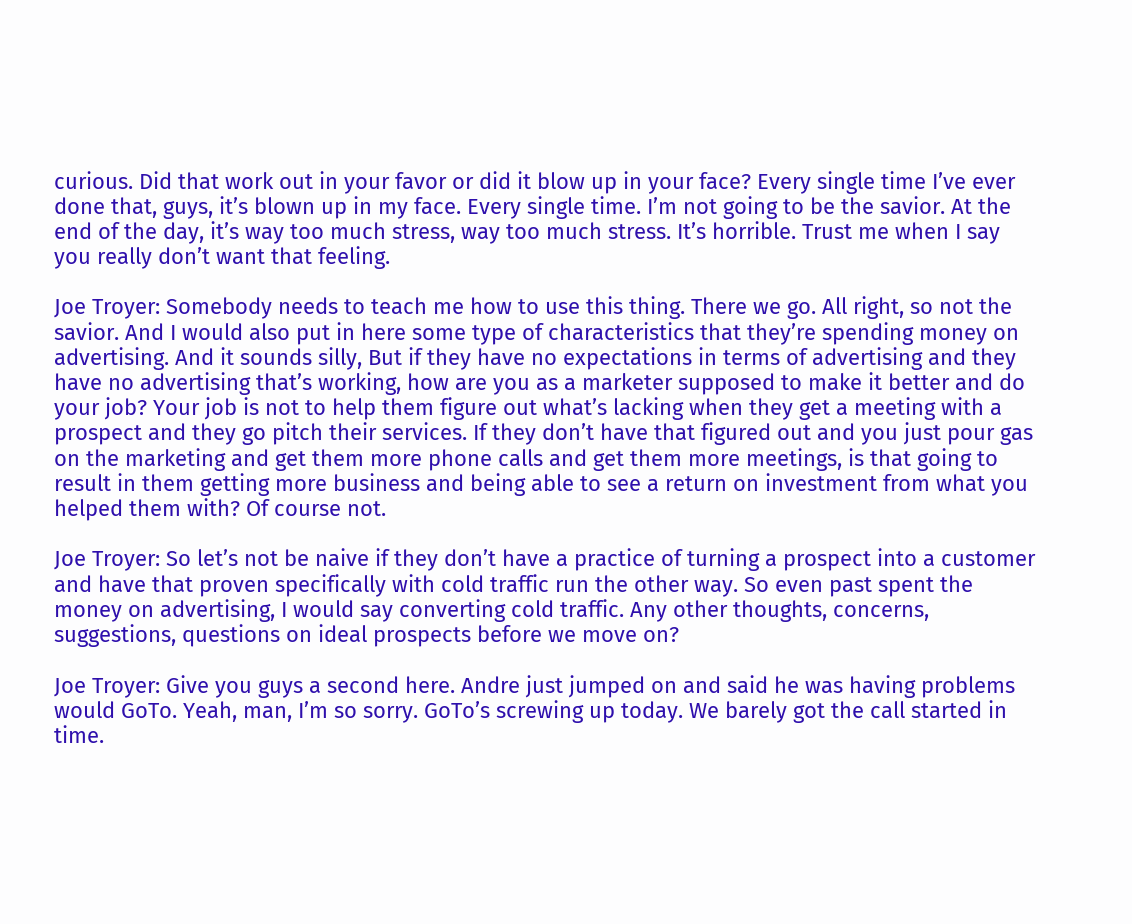curious. Did that work out in your favor or did it blow up in your face? Every single time I’ve ever done that, guys, it’s blown up in my face. Every single time. I’m not going to be the savior. At the end of the day, it’s way too much stress, way too much stress. It’s horrible. Trust me when I say you really don’t want that feeling.

Joe Troyer: Somebody needs to teach me how to use this thing. There we go. All right, so not the savior. And I would also put in here some type of characteristics that they’re spending money on advertising. And it sounds silly, But if they have no expectations in terms of advertising and they have no advertising that’s working, how are you as a marketer supposed to make it better and do your job? Your job is not to help them figure out what’s lacking when they get a meeting with a prospect and they go pitch their services. If they don’t have that figured out and you just pour gas on the marketing and get them more phone calls and get them more meetings, is that going to result in them getting more business and being able to see a return on investment from what you helped them with? Of course not.

Joe Troyer: So let’s not be naive if they don’t have a practice of turning a prospect into a customer and have that proven specifically with cold traffic run the other way. So even past spent the money on advertising, I would say converting cold traffic. Any other thoughts, concerns, suggestions, questions on ideal prospects before we move on?

Joe Troyer: Give you guys a second here. Andre just jumped on and said he was having problems would GoTo. Yeah, man, I’m so sorry. GoTo’s screwing up today. We barely got the call started in time.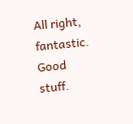All right, fantastic. Good stuff.